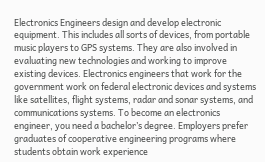Electronics Engineers design and develop electronic equipment. This includes all sorts of devices, from portable music players to GPS systems. They are also involved in evaluating new technologies and working to improve existing devices. Electronics engineers that work for the government work on federal electronic devices and systems like satellites, flight systems, radar and sonar systems, and communications systems. To become an electronics engineer, you need a bachelor’s degree. Employers prefer graduates of cooperative engineering programs where students obtain work experience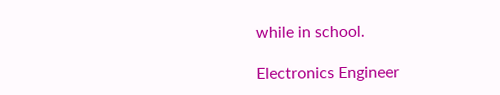while in school.

Electronics Engineer